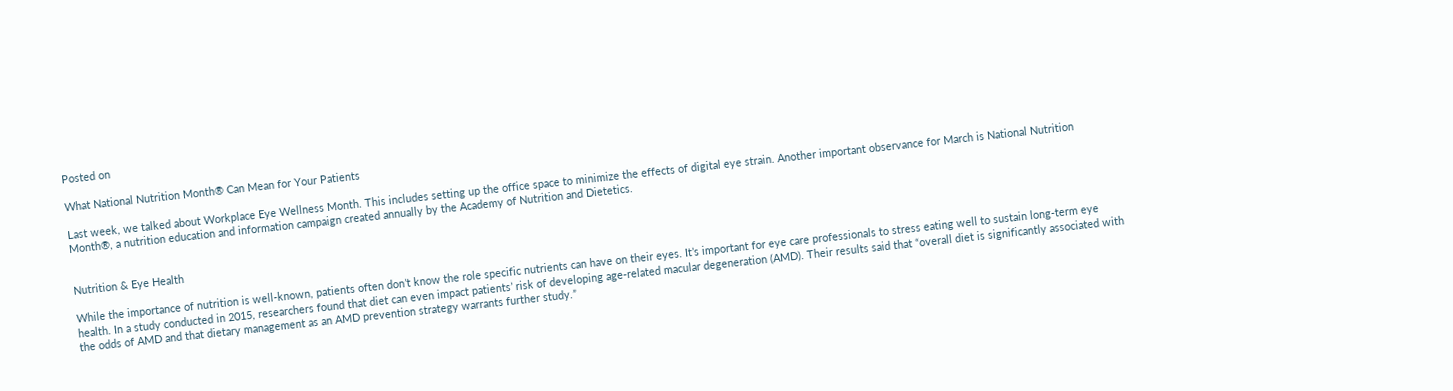Posted on

What National Nutrition Month® Can Mean for Your Patients

Last week, we talked about Workplace Eye Wellness Month. This includes setting up the office space to minimize the effects of digital eye strain. Another important observance for March is National Nutrition Month®, a nutrition education and information campaign created annually by the Academy of Nutrition and Dietetics.


Nutrition & Eye Health

While the importance of nutrition is well-known, patients often don’t know the role specific nutrients can have on their eyes. It’s important for eye care professionals to stress eating well to sustain long-term eye health. In a study conducted in 2015, researchers found that diet can even impact patients’ risk of developing age-related macular degeneration (AMD). Their results said that “overall diet is significantly associated with the odds of AMD and that dietary management as an AMD prevention strategy warrants further study.”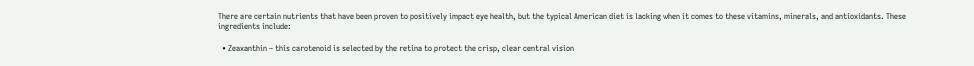There are certain nutrients that have been proven to positively impact eye health, but the typical American diet is lacking when it comes to these vitamins, minerals, and antioxidants. These ingredients include:

  • Zeaxanthin – this carotenoid is selected by the retina to protect the crisp, clear central vision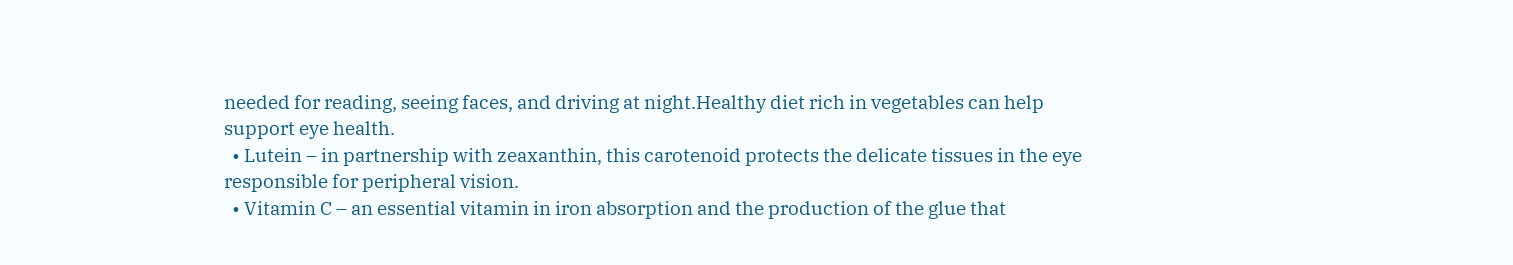needed for reading, seeing faces, and driving at night.Healthy diet rich in vegetables can help support eye health.
  • Lutein – in partnership with zeaxanthin, this carotenoid protects the delicate tissues in the eye responsible for peripheral vision.
  • Vitamin C – an essential vitamin in iron absorption and the production of the glue that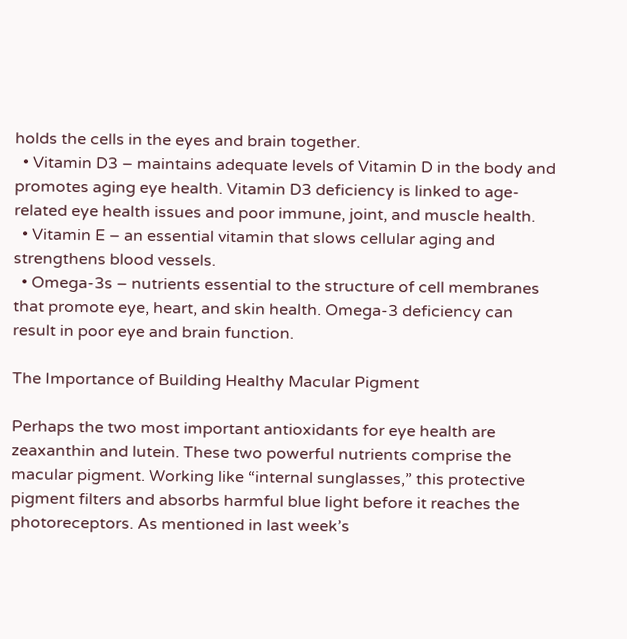holds the cells in the eyes and brain together.
  • Vitamin D3 – maintains adequate levels of Vitamin D in the body and promotes aging eye health. Vitamin D3 deficiency is linked to age-related eye health issues and poor immune, joint, and muscle health.
  • Vitamin E – an essential vitamin that slows cellular aging and strengthens blood vessels.
  • Omega-3s – nutrients essential to the structure of cell membranes that promote eye, heart, and skin health. Omega-3 deficiency can result in poor eye and brain function.

The Importance of Building Healthy Macular Pigment

Perhaps the two most important antioxidants for eye health are zeaxanthin and lutein. These two powerful nutrients comprise the macular pigment. Working like “internal sunglasses,” this protective pigment filters and absorbs harmful blue light before it reaches the photoreceptors. As mentioned in last week’s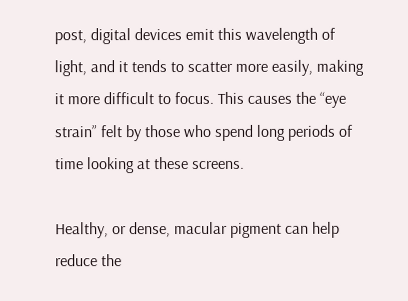post, digital devices emit this wavelength of light, and it tends to scatter more easily, making it more difficult to focus. This causes the “eye strain” felt by those who spend long periods of time looking at these screens.

Healthy, or dense, macular pigment can help reduce the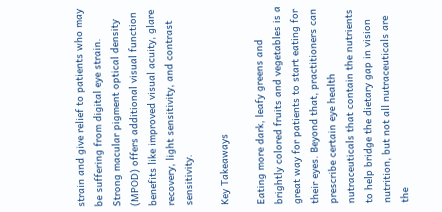strain and give relief to patients who may be suffering from digital eye strain. Strong macular pigment optical density (MPOD) offers additional visual function benefits like improved visual acuity, glare recovery, light sensitivity, and contrast sensitivity.

Key Takeaways

Eating more dark, leafy greens and brightly colored fruits and vegetables is a great way for patients to start eating for their eyes. Beyond that, practitioners can prescribe certain eye health nutraceuticals that contain the nutrients to help bridge the dietary gap in vision nutrition, but not all nutraceuticals are the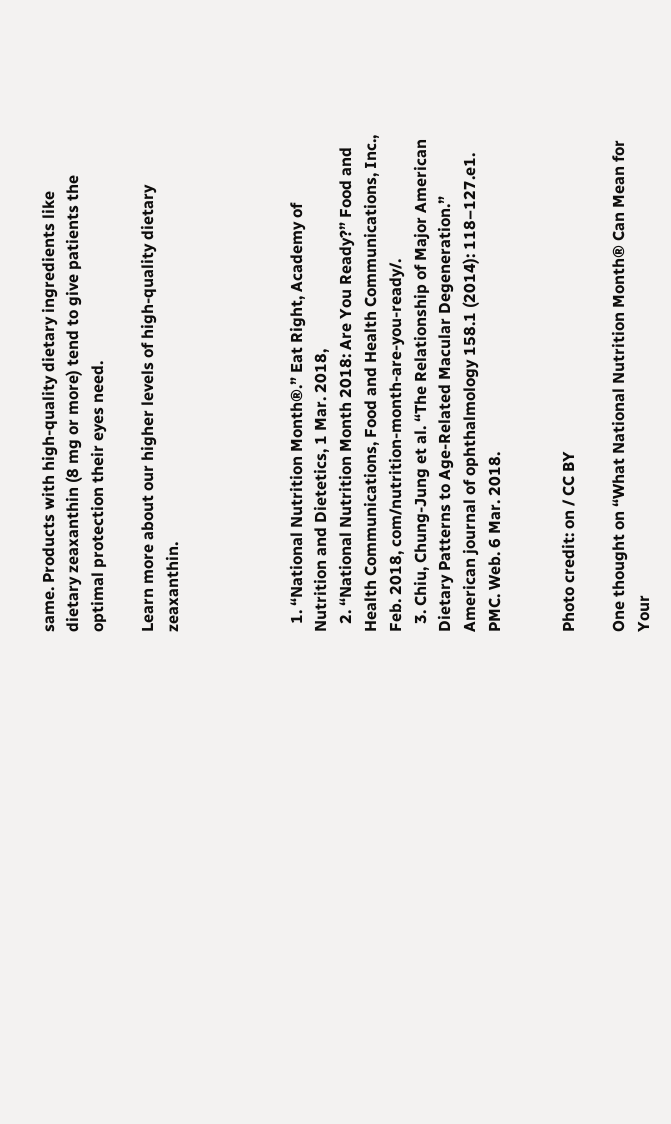same. Products with high-quality dietary ingredients like dietary zeaxanthin (8 mg or more) tend to give patients the optimal protection their eyes need.

Learn more about our higher levels of high-quality dietary zeaxanthin.




  1. “National Nutrition Month®.” Eat Right, Academy of Nutrition and Dietetics, 1 Mar. 2018,
  2. “National Nutrition Month 2018: Are You Ready?” Food and Health Communications, Food and Health Communications, Inc., Feb. 2018, com/nutrition-month-are-you-ready/.
  3. Chiu, Chung-Jung et al. “The Relationship of Major American Dietary Patterns to Age-Related Macular Degeneration.” American journal of ophthalmology 158.1 (2014): 118–127.e1. PMC. Web. 6 Mar. 2018.


Photo credit: on / CC BY

One thought on “What National Nutrition Month® Can Mean for Your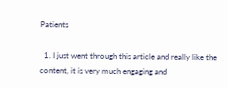Patients

  1. I just went through this article and really like the content, it is very much engaging and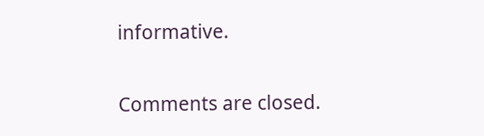informative.

Comments are closed.